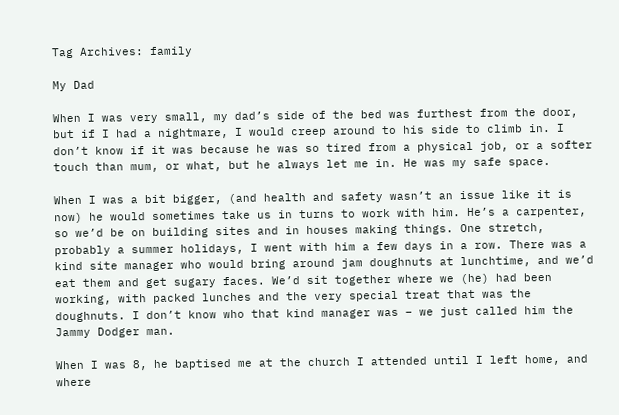Tag Archives: family

My Dad

When I was very small, my dad’s side of the bed was furthest from the door, but if I had a nightmare, I would creep around to his side to climb in. I don’t know if it was because he was so tired from a physical job, or a softer touch than mum, or what, but he always let me in. He was my safe space.

When I was a bit bigger, (and health and safety wasn’t an issue like it is now) he would sometimes take us in turns to work with him. He’s a carpenter, so we’d be on building sites and in houses making things. One stretch, probably a summer holidays, I went with him a few days in a row. There was a kind site manager who would bring around jam doughnuts at lunchtime, and we’d eat them and get sugary faces. We’d sit together where we (he) had been working, with packed lunches and the very special treat that was the doughnuts. I don’t know who that kind manager was – we just called him the Jammy Dodger man.

When I was 8, he baptised me at the church I attended until I left home, and where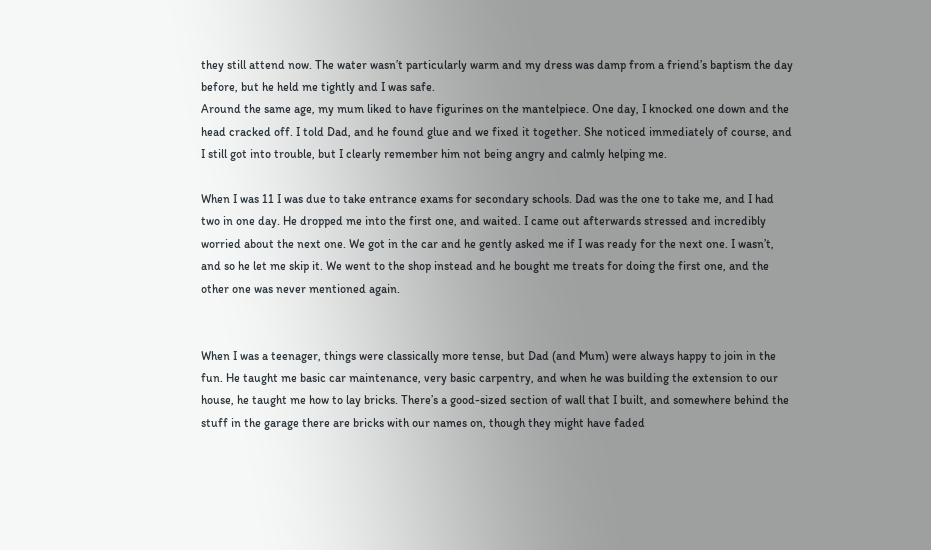they still attend now. The water wasn’t particularly warm and my dress was damp from a friend’s baptism the day before, but he held me tightly and I was safe.
Around the same age, my mum liked to have figurines on the mantelpiece. One day, I knocked one down and the head cracked off. I told Dad, and he found glue and we fixed it together. She noticed immediately of course, and I still got into trouble, but I clearly remember him not being angry and calmly helping me.

When I was 11 I was due to take entrance exams for secondary schools. Dad was the one to take me, and I had two in one day. He dropped me into the first one, and waited. I came out afterwards stressed and incredibly worried about the next one. We got in the car and he gently asked me if I was ready for the next one. I wasn’t, and so he let me skip it. We went to the shop instead and he bought me treats for doing the first one, and the other one was never mentioned again.


When I was a teenager, things were classically more tense, but Dad (and Mum) were always happy to join in the fun. He taught me basic car maintenance, very basic carpentry, and when he was building the extension to our house, he taught me how to lay bricks. There’s a good-sized section of wall that I built, and somewhere behind the stuff in the garage there are bricks with our names on, though they might have faded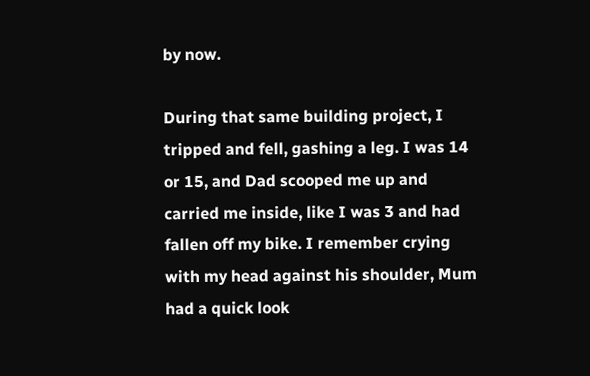by now.

During that same building project, I tripped and fell, gashing a leg. I was 14 or 15, and Dad scooped me up and carried me inside, like I was 3 and had fallen off my bike. I remember crying with my head against his shoulder, Mum had a quick look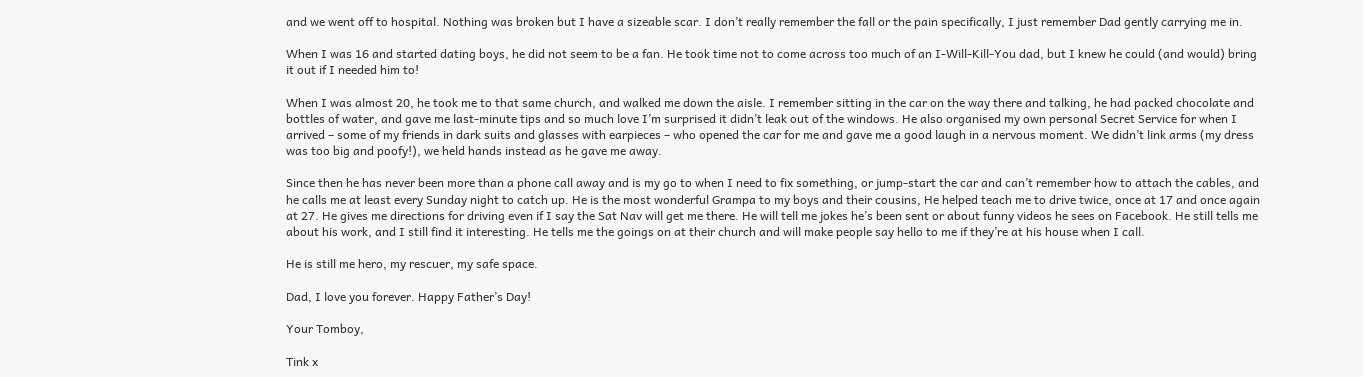and we went off to hospital. Nothing was broken but I have a sizeable scar. I don’t really remember the fall or the pain specifically, I just remember Dad gently carrying me in.

When I was 16 and started dating boys, he did not seem to be a fan. He took time not to come across too much of an I-Will-Kill-You dad, but I knew he could (and would) bring it out if I needed him to!

When I was almost 20, he took me to that same church, and walked me down the aisle. I remember sitting in the car on the way there and talking, he had packed chocolate and bottles of water, and gave me last-minute tips and so much love I’m surprised it didn’t leak out of the windows. He also organised my own personal Secret Service for when I arrived – some of my friends in dark suits and glasses with earpieces – who opened the car for me and gave me a good laugh in a nervous moment. We didn’t link arms (my dress was too big and poofy!), we held hands instead as he gave me away.

Since then he has never been more than a phone call away and is my go to when I need to fix something, or jump-start the car and can’t remember how to attach the cables, and he calls me at least every Sunday night to catch up. He is the most wonderful Grampa to my boys and their cousins, He helped teach me to drive twice, once at 17 and once again at 27. He gives me directions for driving even if I say the Sat Nav will get me there. He will tell me jokes he’s been sent or about funny videos he sees on Facebook. He still tells me about his work, and I still find it interesting. He tells me the goings on at their church and will make people say hello to me if they’re at his house when I call.

He is still me hero, my rescuer, my safe space.

Dad, I love you forever. Happy Father’s Day!

Your Tomboy,

Tink x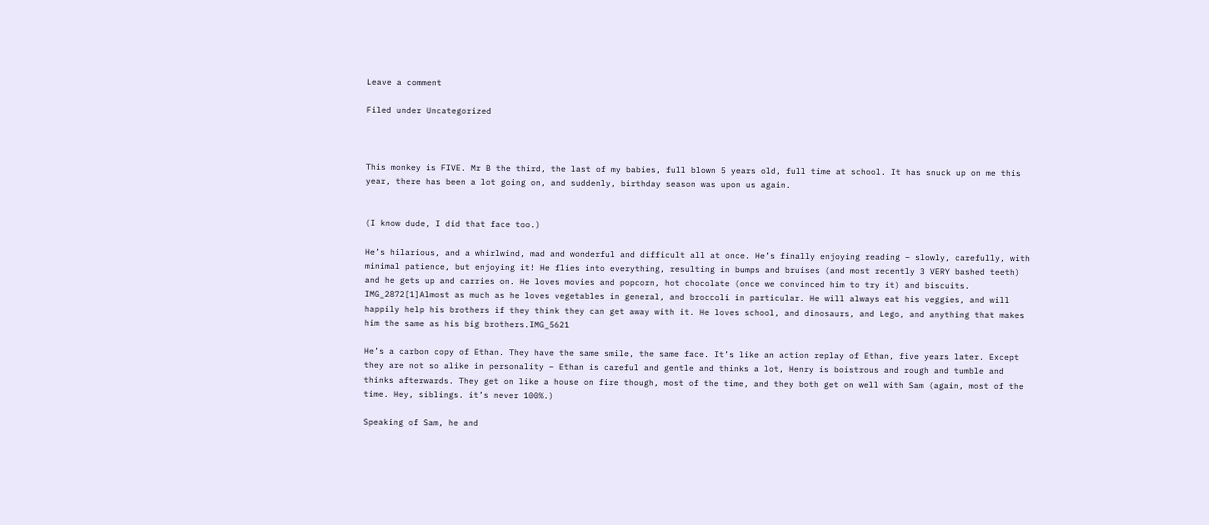Leave a comment

Filed under Uncategorized



This monkey is FIVE. Mr B the third, the last of my babies, full blown 5 years old, full time at school. It has snuck up on me this year, there has been a lot going on, and suddenly, birthday season was upon us again.


(I know dude, I did that face too.)

He’s hilarious, and a whirlwind, mad and wonderful and difficult all at once. He’s finally enjoying reading – slowly, carefully, with minimal patience, but enjoying it! He flies into everything, resulting in bumps and bruises (and most recently 3 VERY bashed teeth) and he gets up and carries on. He loves movies and popcorn, hot chocolate (once we convinced him to try it) and biscuits. IMG_2872[1]Almost as much as he loves vegetables in general, and broccoli in particular. He will always eat his veggies, and will happily help his brothers if they think they can get away with it. He loves school, and dinosaurs, and Lego, and anything that makes him the same as his big brothers.IMG_5621

He’s a carbon copy of Ethan. They have the same smile, the same face. It’s like an action replay of Ethan, five years later. Except they are not so alike in personality – Ethan is careful and gentle and thinks a lot, Henry is boistrous and rough and tumble and thinks afterwards. They get on like a house on fire though, most of the time, and they both get on well with Sam (again, most of the time. Hey, siblings. it’s never 100%.)

Speaking of Sam, he and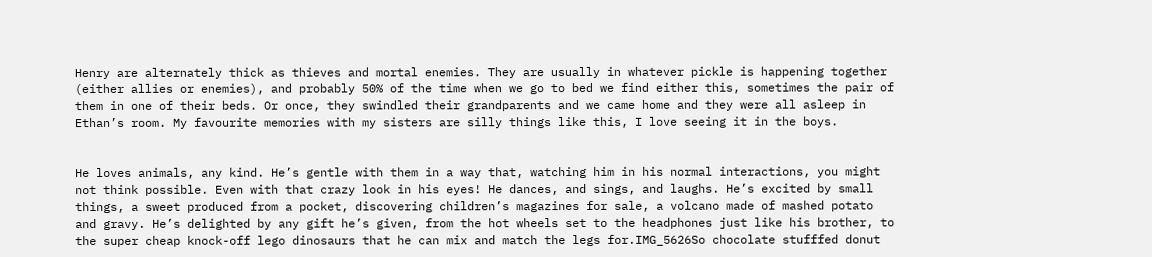Henry are alternately thick as thieves and mortal enemies. They are usually in whatever pickle is happening together (either allies or enemies), and probably 50% of the time when we go to bed we find either this, sometimes the pair of them in one of their beds. Or once, they swindled their grandparents and we came home and they were all asleep in Ethan’s room. My favourite memories with my sisters are silly things like this, I love seeing it in the boys.


He loves animals, any kind. He’s gentle with them in a way that, watching him in his normal interactions, you might not think possible. Even with that crazy look in his eyes! He dances, and sings, and laughs. He’s excited by small things, a sweet produced from a pocket, discovering children’s magazines for sale, a volcano made of mashed potato and gravy. He’s delighted by any gift he’s given, from the hot wheels set to the headphones just like his brother, to the super cheap knock-off lego dinosaurs that he can mix and match the legs for.IMG_5626So chocolate stufffed donut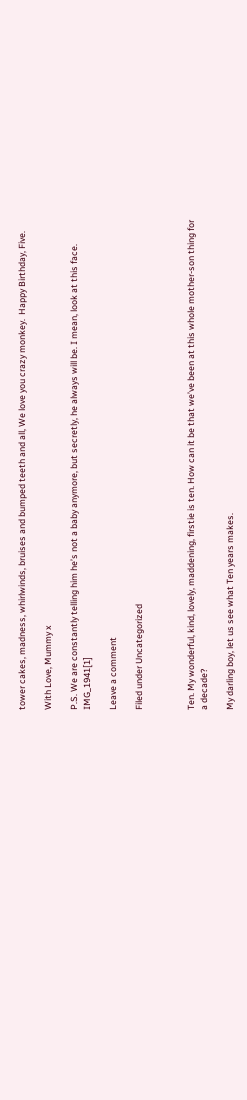tower cakes, madness, whirlwinds, bruises and bumped teeth and all, We love you crazy monkey.  Happy Birthday, Five.

With Love, Mummy x

P.S. We are constantly telling him he’s not a baby anymore, but secretly, he always will be. I mean, look at this face. IMG_1941[1]

Leave a comment

Filed under Uncategorized



Ten. My wonderful, kind, lovely, maddening, firstie is ten. How can it be that we’ve been at this whole mother-son thing for a decade?

My darling boy, let us see what Ten years makes.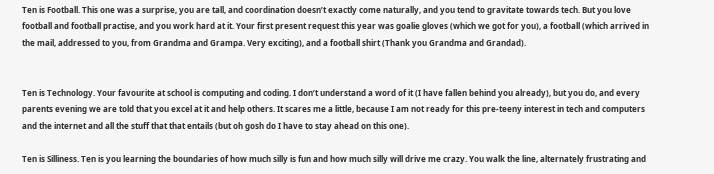Ten is Football. This one was a surprise, you are tall, and coordination doesn’t exactly come naturally, and you tend to gravitate towards tech. But you love football and football practise, and you work hard at it. Your first present request this year was goalie gloves (which we got for you), a football (which arrived in the mail, addressed to you, from Grandma and Grampa. Very exciting), and a football shirt (Thank you Grandma and Grandad).


Ten is Technology. Your favourite at school is computing and coding. I don’t understand a word of it (I have fallen behind you already), but you do, and every parents evening we are told that you excel at it and help others. It scares me a little, because I am not ready for this pre-teeny interest in tech and computers and the internet and all the stuff that that entails (but oh gosh do I have to stay ahead on this one).

Ten is Silliness. Ten is you learning the boundaries of how much silly is fun and how much silly will drive me crazy. You walk the line, alternately frustrating and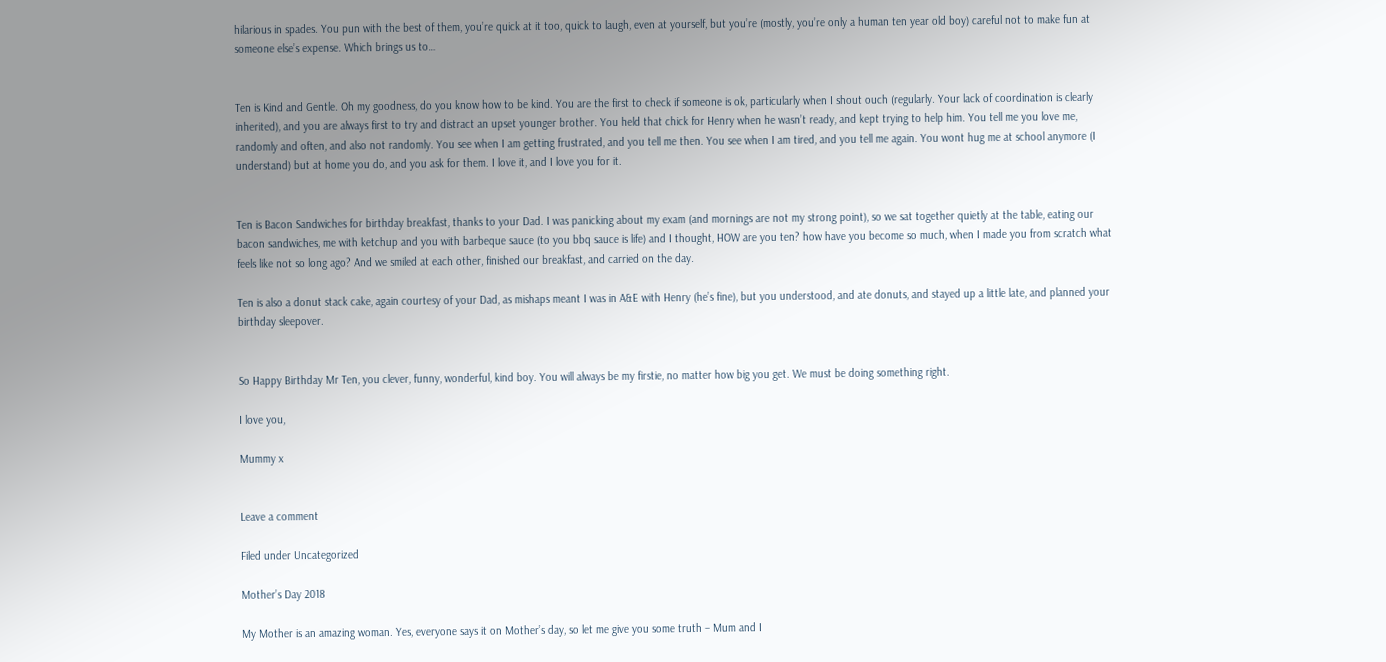hilarious in spades. You pun with the best of them, you’re quick at it too, quick to laugh, even at yourself, but you’re (mostly, you’re only a human ten year old boy) careful not to make fun at someone else’s expense. Which brings us to…


Ten is Kind and Gentle. Oh my goodness, do you know how to be kind. You are the first to check if someone is ok, particularly when I shout ouch (regularly. Your lack of coordination is clearly inherited), and you are always first to try and distract an upset younger brother. You held that chick for Henry when he wasn’t ready, and kept trying to help him. You tell me you love me, randomly and often, and also not randomly. You see when I am getting frustrated, and you tell me then. You see when I am tired, and you tell me again. You wont hug me at school anymore (I understand) but at home you do, and you ask for them. I love it, and I love you for it.


Ten is Bacon Sandwiches for birthday breakfast, thanks to your Dad. I was panicking about my exam (and mornings are not my strong point), so we sat together quietly at the table, eating our bacon sandwiches, me with ketchup and you with barbeque sauce (to you bbq sauce is life) and I thought, HOW are you ten? how have you become so much, when I made you from scratch what feels like not so long ago? And we smiled at each other, finished our breakfast, and carried on the day.

Ten is also a donut stack cake, again courtesy of your Dad, as mishaps meant I was in A&E with Henry (he’s fine), but you understood, and ate donuts, and stayed up a little late, and planned your birthday sleepover.


So Happy Birthday Mr Ten, you clever, funny, wonderful, kind boy. You will always be my firstie, no matter how big you get. We must be doing something right.

I love you,

Mummy x


Leave a comment

Filed under Uncategorized

Mother’s Day 2018

My Mother is an amazing woman. Yes, everyone says it on Mother’s day, so let me give you some truth – Mum and I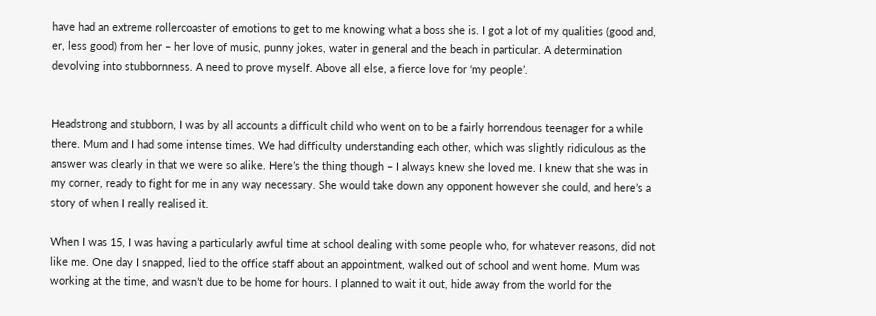have had an extreme rollercoaster of emotions to get to me knowing what a boss she is. I got a lot of my qualities (good and, er, less good) from her – her love of music, punny jokes, water in general and the beach in particular. A determination devolving into stubbornness. A need to prove myself. Above all else, a fierce love for ‘my people’.


Headstrong and stubborn, I was by all accounts a difficult child who went on to be a fairly horrendous teenager for a while there. Mum and I had some intense times. We had difficulty understanding each other, which was slightly ridiculous as the answer was clearly in that we were so alike. Here’s the thing though – I always knew she loved me. I knew that she was in my corner, ready to fight for me in any way necessary. She would take down any opponent however she could, and here’s a story of when I really realised it.

When I was 15, I was having a particularly awful time at school dealing with some people who, for whatever reasons, did not like me. One day I snapped, lied to the office staff about an appointment, walked out of school and went home. Mum was working at the time, and wasn’t due to be home for hours. I planned to wait it out, hide away from the world for the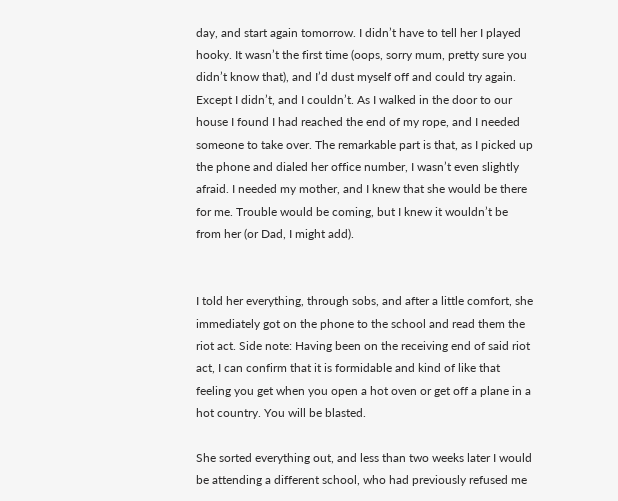day, and start again tomorrow. I didn’t have to tell her I played hooky. It wasn’t the first time (oops, sorry mum, pretty sure you didn’t know that), and I’d dust myself off and could try again. Except I didn’t, and I couldn’t. As I walked in the door to our house I found I had reached the end of my rope, and I needed someone to take over. The remarkable part is that, as I picked up the phone and dialed her office number, I wasn’t even slightly afraid. I needed my mother, and I knew that she would be there for me. Trouble would be coming, but I knew it wouldn’t be from her (or Dad, I might add).


I told her everything, through sobs, and after a little comfort, she immediately got on the phone to the school and read them the riot act. Side note: Having been on the receiving end of said riot act, I can confirm that it is formidable and kind of like that feeling you get when you open a hot oven or get off a plane in a hot country. You will be blasted.

She sorted everything out, and less than two weeks later I would be attending a different school, who had previously refused me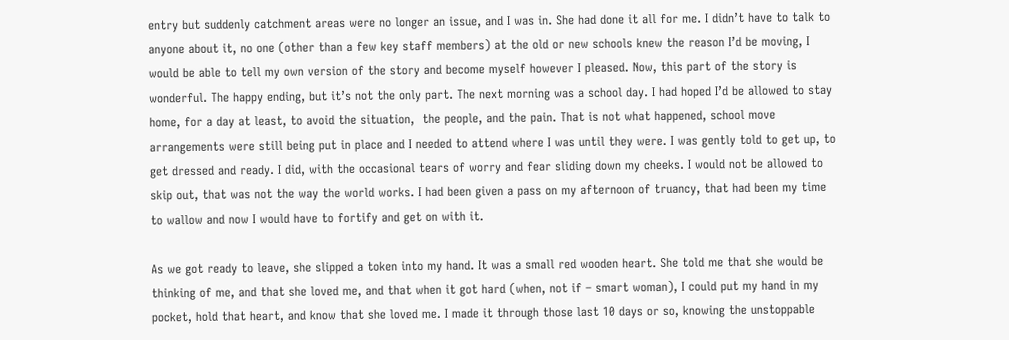entry but suddenly catchment areas were no longer an issue, and I was in. She had done it all for me. I didn’t have to talk to anyone about it, no one (other than a few key staff members) at the old or new schools knew the reason I’d be moving, I would be able to tell my own version of the story and become myself however I pleased. Now, this part of the story is wonderful. The happy ending, but it’s not the only part. The next morning was a school day. I had hoped I’d be allowed to stay home, for a day at least, to avoid the situation,  the people, and the pain. That is not what happened, school move arrangements were still being put in place and I needed to attend where I was until they were. I was gently told to get up, to get dressed and ready. I did, with the occasional tears of worry and fear sliding down my cheeks. I would not be allowed to skip out, that was not the way the world works. I had been given a pass on my afternoon of truancy, that had been my time to wallow and now I would have to fortify and get on with it.

As we got ready to leave, she slipped a token into my hand. It was a small red wooden heart. She told me that she would be thinking of me, and that she loved me, and that when it got hard (when, not if – smart woman), I could put my hand in my pocket, hold that heart, and know that she loved me. I made it through those last 10 days or so, knowing the unstoppable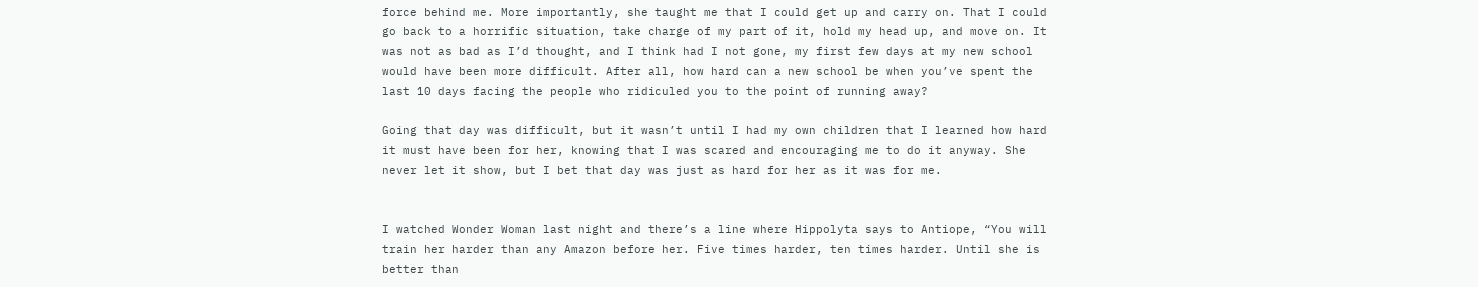force behind me. More importantly, she taught me that I could get up and carry on. That I could go back to a horrific situation, take charge of my part of it, hold my head up, and move on. It was not as bad as I’d thought, and I think had I not gone, my first few days at my new school would have been more difficult. After all, how hard can a new school be when you’ve spent the last 10 days facing the people who ridiculed you to the point of running away?

Going that day was difficult, but it wasn’t until I had my own children that I learned how hard it must have been for her, knowing that I was scared and encouraging me to do it anyway. She never let it show, but I bet that day was just as hard for her as it was for me.


I watched Wonder Woman last night and there’s a line where Hippolyta says to Antiope, “You will train her harder than any Amazon before her. Five times harder, ten times harder. Until she is better than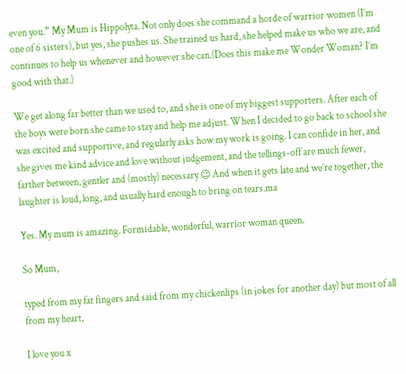even you.” My Mum is Hippolyta. Not only does she command a horde of warrior women (I’m one of 6 sisters), but yes, she pushes us. She trained us hard, she helped make us who we are, and continues to help us whenever and however she can.(Does this make me Wonder Woman? I’m good with that.)

We get along far better than we used to, and she is one of my biggest supporters. After each of the boys were born she came to stay and help me adjust. When I decided to go back to school she was excited and supportive, and regularly asks how my work is going. I can confide in her, and she gives me kind advice and love without judgement, and the tellings-off are much fewer, farther between, gentler and (mostly) necessary 😉 And when it gets late and we’re together, the laughter is loud, long, and usually hard enough to bring on tears.ma

Yes. My mum is amazing. Formidable, wonderful, warrior woman queen.

So Mum,

typed from my fat fingers and said from my chickenlips (in jokes for another day) but most of all from my heart,

I love you x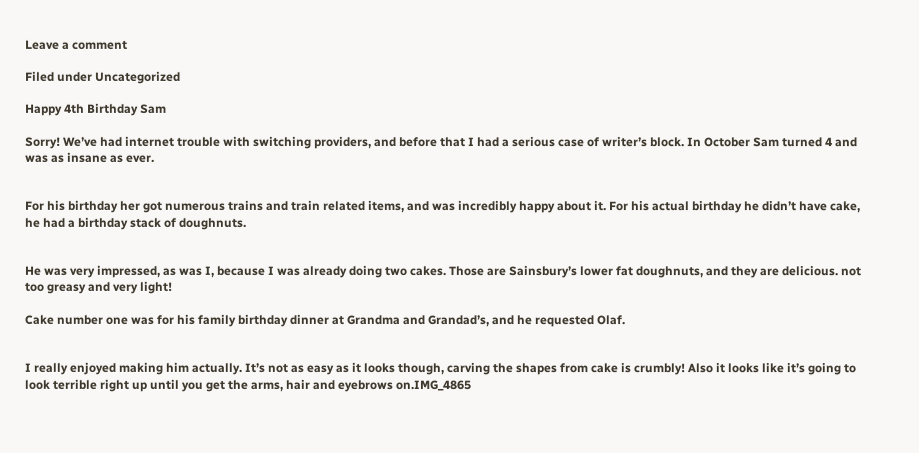Leave a comment

Filed under Uncategorized

Happy 4th Birthday Sam

Sorry! We’ve had internet trouble with switching providers, and before that I had a serious case of writer’s block. In October Sam turned 4 and was as insane as ever.


For his birthday her got numerous trains and train related items, and was incredibly happy about it. For his actual birthday he didn’t have cake, he had a birthday stack of doughnuts.


He was very impressed, as was I, because I was already doing two cakes. Those are Sainsbury’s lower fat doughnuts, and they are delicious. not too greasy and very light!

Cake number one was for his family birthday dinner at Grandma and Grandad’s, and he requested Olaf.


I really enjoyed making him actually. It’s not as easy as it looks though, carving the shapes from cake is crumbly! Also it looks like it’s going to look terrible right up until you get the arms, hair and eyebrows on.IMG_4865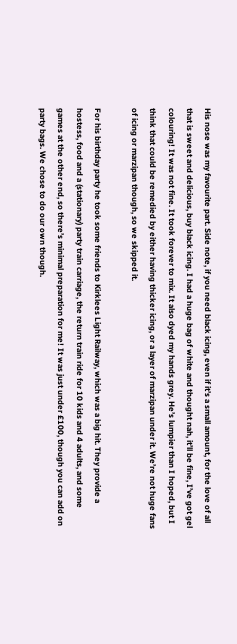His nose was my favourite part. Side note, if you need black icing, even if it’s a small amount, for the love of all that is sweet and delicious, buy black icing. I had a huge bag of white and thought nah, it’ll be fine, I’ve got gel colouring! It was not fine. It took forever to mix. It also dyed my hands grey. He’s lumpier than I hoped, but I think that could be remedied by either having thicker icing, or a layer of marzipan under it. We’re not huge fans of icing or marzipan though, so we skipped it.

For his birthday party he took some friends to Kirklees Light Railway, which was a big hit. They provide a hostess, food and a (stationary) party train carriage, the return train ride for 10 kids and 4 adults, and some games at the other end, so there’s minimal preparation for me! It was just under £100, though you can add on party bags. We chose to do our own though.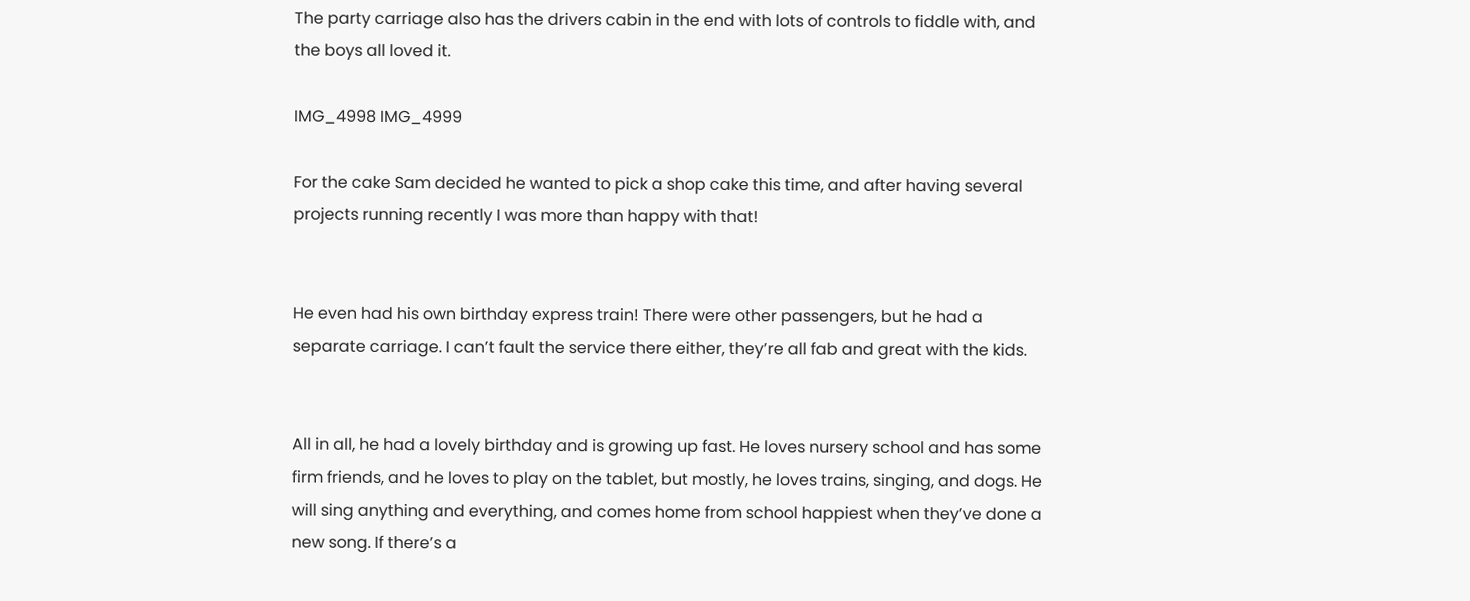The party carriage also has the drivers cabin in the end with lots of controls to fiddle with, and the boys all loved it.

IMG_4998 IMG_4999

For the cake Sam decided he wanted to pick a shop cake this time, and after having several projects running recently I was more than happy with that!


He even had his own birthday express train! There were other passengers, but he had a separate carriage. I can’t fault the service there either, they’re all fab and great with the kids.


All in all, he had a lovely birthday and is growing up fast. He loves nursery school and has some firm friends, and he loves to play on the tablet, but mostly, he loves trains, singing, and dogs. He will sing anything and everything, and comes home from school happiest when they’ve done a new song. If there’s a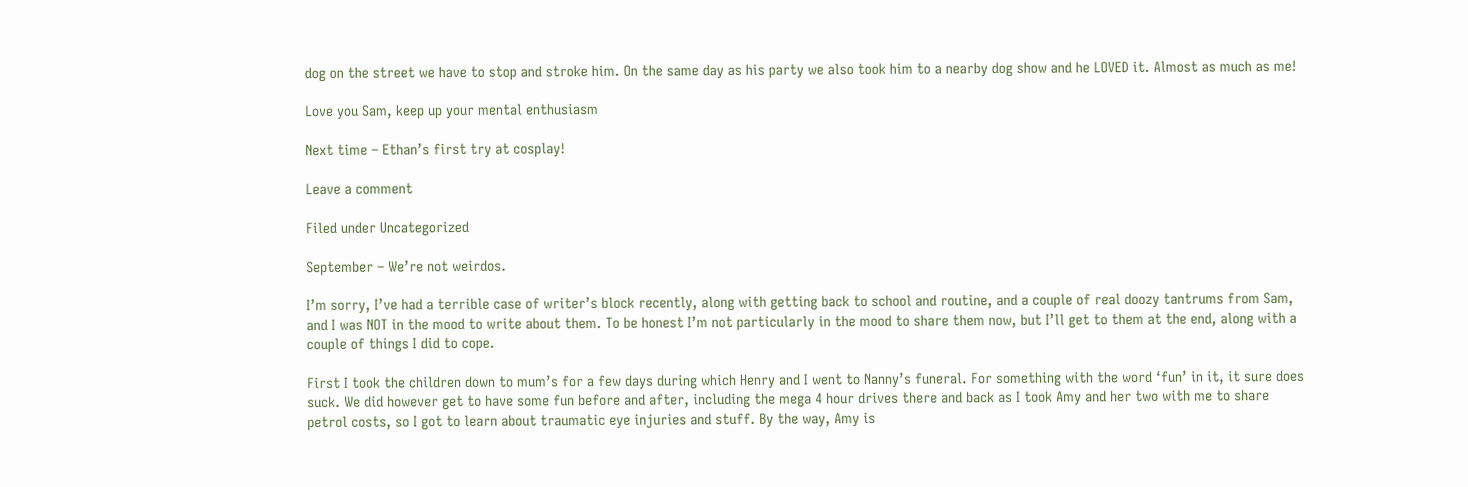dog on the street we have to stop and stroke him. On the same day as his party we also took him to a nearby dog show and he LOVED it. Almost as much as me!

Love you Sam, keep up your mental enthusiasm

Next time – Ethan’s first try at cosplay!

Leave a comment

Filed under Uncategorized

September – We’re not weirdos.

I’m sorry, I’ve had a terrible case of writer’s block recently, along with getting back to school and routine, and a couple of real doozy tantrums from Sam, and I was NOT in the mood to write about them. To be honest I’m not particularly in the mood to share them now, but I’ll get to them at the end, along with a couple of things I did to cope.

First I took the children down to mum’s for a few days during which Henry and I went to Nanny’s funeral. For something with the word ‘fun’ in it, it sure does suck. We did however get to have some fun before and after, including the mega 4 hour drives there and back as I took Amy and her two with me to share petrol costs, so I got to learn about traumatic eye injuries and stuff. By the way, Amy is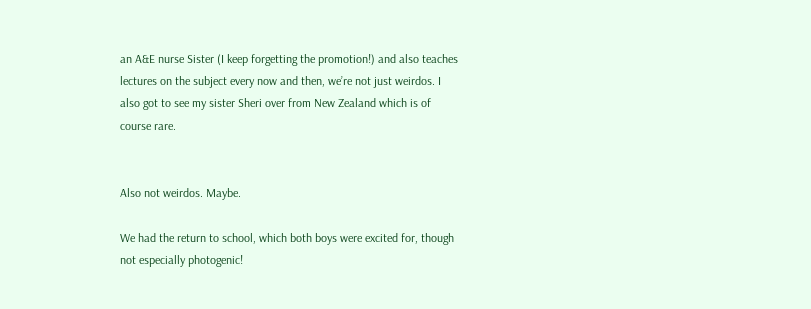an A&E nurse Sister (I keep forgetting the promotion!) and also teaches lectures on the subject every now and then, we’re not just weirdos. I also got to see my sister Sheri over from New Zealand which is of course rare.


Also not weirdos. Maybe.

We had the return to school, which both boys were excited for, though not especially photogenic!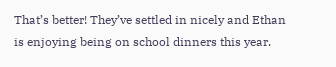That’s better! They’ve settled in nicely and Ethan is enjoying being on school dinners this year.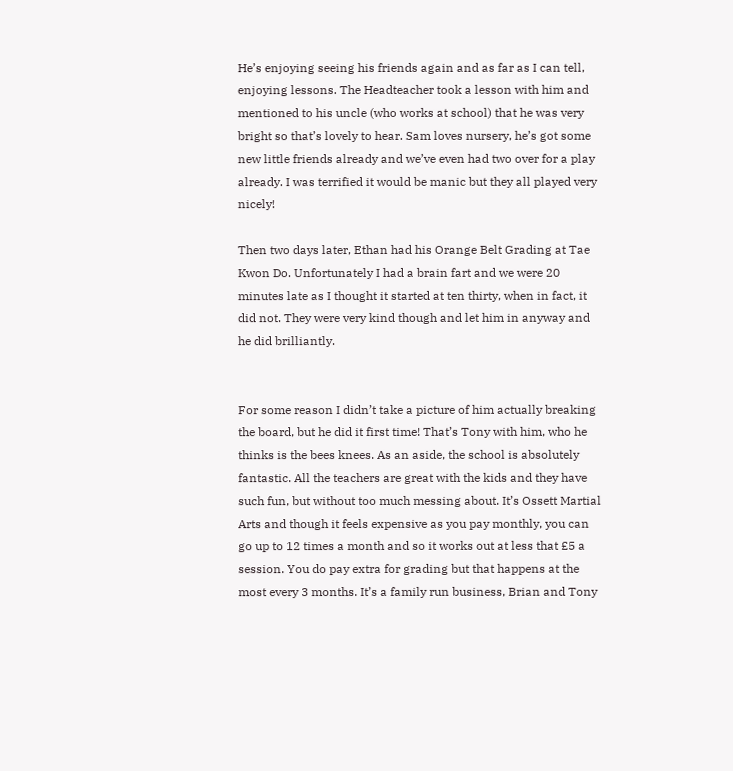He’s enjoying seeing his friends again and as far as I can tell, enjoying lessons. The Headteacher took a lesson with him and mentioned to his uncle (who works at school) that he was very bright so that’s lovely to hear. Sam loves nursery, he’s got some new little friends already and we’ve even had two over for a play already. I was terrified it would be manic but they all played very nicely!

Then two days later, Ethan had his Orange Belt Grading at Tae Kwon Do. Unfortunately I had a brain fart and we were 20 minutes late as I thought it started at ten thirty, when in fact, it did not. They were very kind though and let him in anyway and he did brilliantly.


For some reason I didn’t take a picture of him actually breaking the board, but he did it first time! That’s Tony with him, who he thinks is the bees knees. As an aside, the school is absolutely fantastic. All the teachers are great with the kids and they have such fun, but without too much messing about. It’s Ossett Martial Arts and though it feels expensive as you pay monthly, you can go up to 12 times a month and so it works out at less that £5 a session. You do pay extra for grading but that happens at the most every 3 months. It’s a family run business, Brian and Tony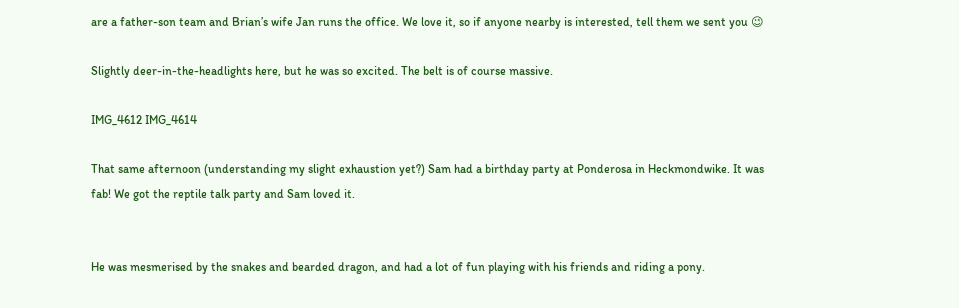are a father-son team and Brian’s wife Jan runs the office. We love it, so if anyone nearby is interested, tell them we sent you 😉

Slightly deer-in-the-headlights here, but he was so excited. The belt is of course massive.

IMG_4612 IMG_4614

That same afternoon (understanding my slight exhaustion yet?) Sam had a birthday party at Ponderosa in Heckmondwike. It was fab! We got the reptile talk party and Sam loved it.


He was mesmerised by the snakes and bearded dragon, and had a lot of fun playing with his friends and riding a pony.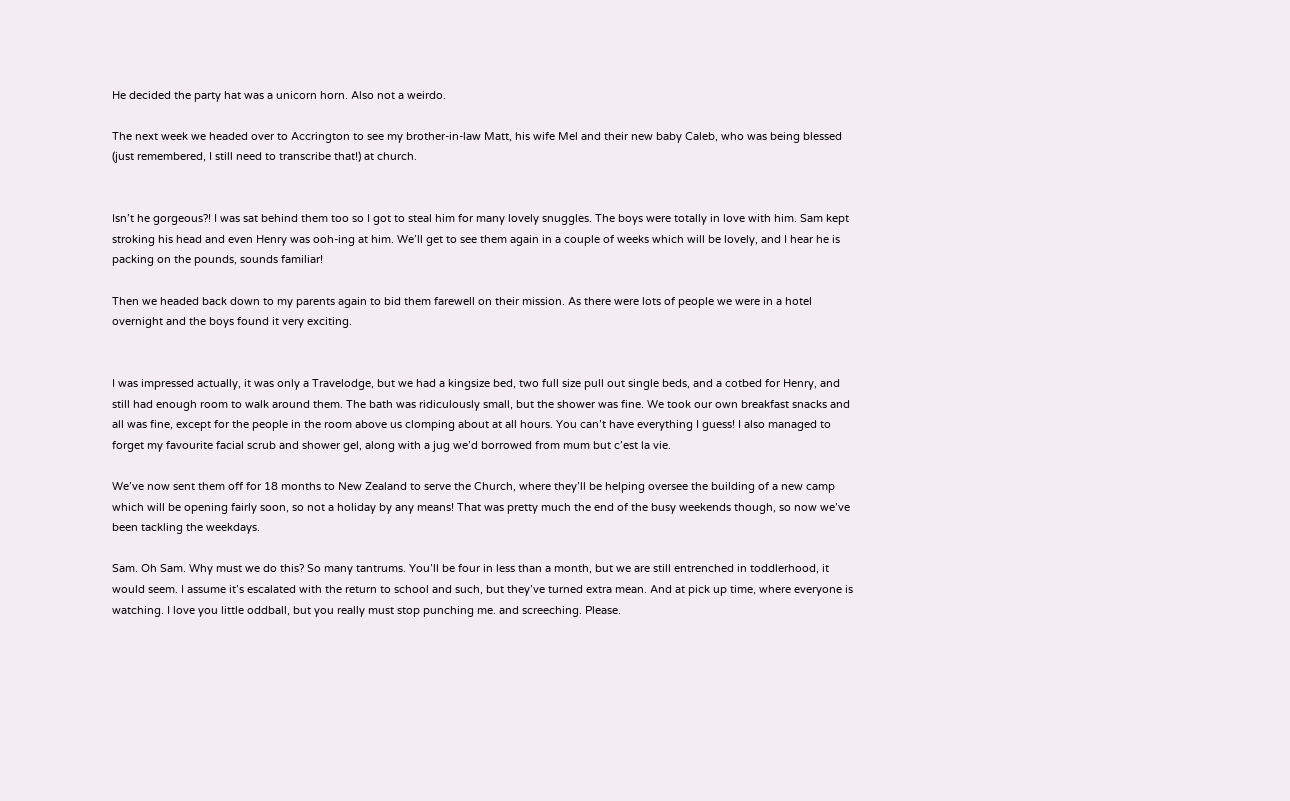He decided the party hat was a unicorn horn. Also not a weirdo.

The next week we headed over to Accrington to see my brother-in-law Matt, his wife Mel and their new baby Caleb, who was being blessed (just remembered, I still need to transcribe that!) at church.


Isn’t he gorgeous?! I was sat behind them too so I got to steal him for many lovely snuggles. The boys were totally in love with him. Sam kept stroking his head and even Henry was ooh-ing at him. We’ll get to see them again in a couple of weeks which will be lovely, and I hear he is packing on the pounds, sounds familiar!

Then we headed back down to my parents again to bid them farewell on their mission. As there were lots of people we were in a hotel overnight and the boys found it very exciting.


I was impressed actually, it was only a Travelodge, but we had a kingsize bed, two full size pull out single beds, and a cotbed for Henry, and still had enough room to walk around them. The bath was ridiculously small, but the shower was fine. We took our own breakfast snacks and all was fine, except for the people in the room above us clomping about at all hours. You can’t have everything I guess! I also managed to forget my favourite facial scrub and shower gel, along with a jug we’d borrowed from mum but c’est la vie.

We’ve now sent them off for 18 months to New Zealand to serve the Church, where they’ll be helping oversee the building of a new camp which will be opening fairly soon, so not a holiday by any means! That was pretty much the end of the busy weekends though, so now we’ve been tackling the weekdays.

Sam. Oh Sam. Why must we do this? So many tantrums. You’ll be four in less than a month, but we are still entrenched in toddlerhood, it would seem. I assume it’s escalated with the return to school and such, but they’ve turned extra mean. And at pick up time, where everyone is watching. I love you little oddball, but you really must stop punching me. and screeching. Please.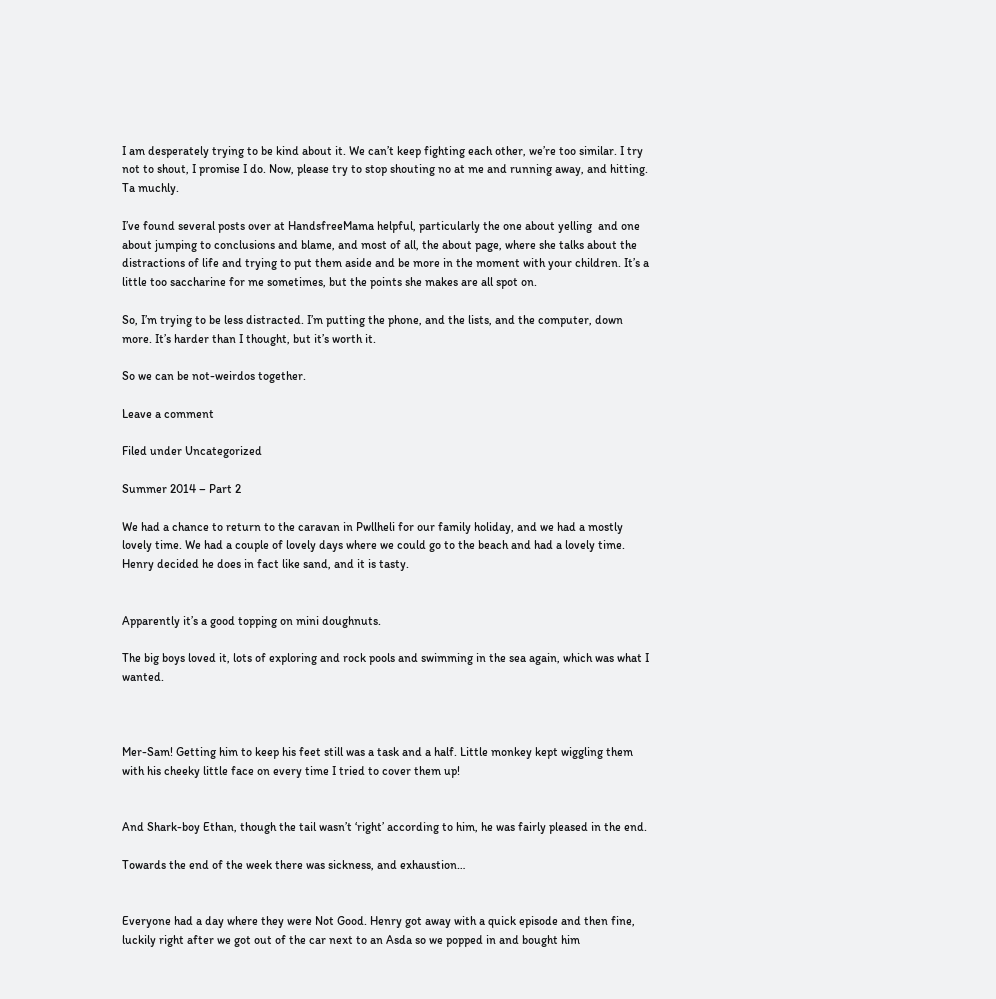I am desperately trying to be kind about it. We can’t keep fighting each other, we’re too similar. I try not to shout, I promise I do. Now, please try to stop shouting no at me and running away, and hitting. Ta muchly.

I’ve found several posts over at HandsfreeMama helpful, particularly the one about yelling  and one about jumping to conclusions and blame, and most of all, the about page, where she talks about the distractions of life and trying to put them aside and be more in the moment with your children. It’s a little too saccharine for me sometimes, but the points she makes are all spot on.

So, I’m trying to be less distracted. I’m putting the phone, and the lists, and the computer, down more. It’s harder than I thought, but it’s worth it.

So we can be not-weirdos together.

Leave a comment

Filed under Uncategorized

Summer 2014 – Part 2

We had a chance to return to the caravan in Pwllheli for our family holiday, and we had a mostly lovely time. We had a couple of lovely days where we could go to the beach and had a lovely time. Henry decided he does in fact like sand, and it is tasty.


Apparently it’s a good topping on mini doughnuts.

The big boys loved it, lots of exploring and rock pools and swimming in the sea again, which was what I wanted.



Mer-Sam! Getting him to keep his feet still was a task and a half. Little monkey kept wiggling them with his cheeky little face on every time I tried to cover them up!


And Shark-boy Ethan, though the tail wasn’t ‘right’ according to him, he was fairly pleased in the end.

Towards the end of the week there was sickness, and exhaustion…


Everyone had a day where they were Not Good. Henry got away with a quick episode and then fine, luckily right after we got out of the car next to an Asda so we popped in and bought him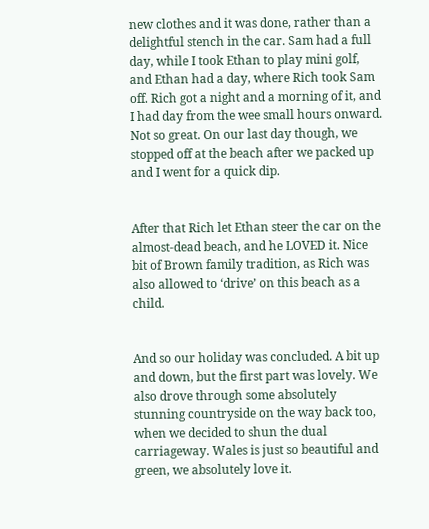new clothes and it was done, rather than a delightful stench in the car. Sam had a full day, while I took Ethan to play mini golf, and Ethan had a day, where Rich took Sam off. Rich got a night and a morning of it, and I had day from the wee small hours onward. Not so great. On our last day though, we stopped off at the beach after we packed up and I went for a quick dip.


After that Rich let Ethan steer the car on the almost-dead beach, and he LOVED it. Nice bit of Brown family tradition, as Rich was also allowed to ‘drive’ on this beach as a child.


And so our holiday was concluded. A bit up and down, but the first part was lovely. We also drove through some absolutely stunning countryside on the way back too, when we decided to shun the dual carriageway. Wales is just so beautiful and green, we absolutely love it.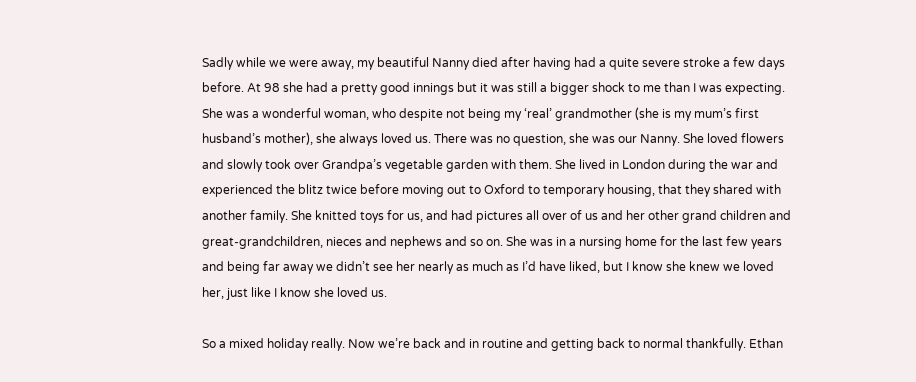Sadly while we were away, my beautiful Nanny died after having had a quite severe stroke a few days before. At 98 she had a pretty good innings but it was still a bigger shock to me than I was expecting. She was a wonderful woman, who despite not being my ‘real’ grandmother (she is my mum’s first husband’s mother), she always loved us. There was no question, she was our Nanny. She loved flowers and slowly took over Grandpa’s vegetable garden with them. She lived in London during the war and experienced the blitz twice before moving out to Oxford to temporary housing, that they shared with another family. She knitted toys for us, and had pictures all over of us and her other grand children and great-grandchildren, nieces and nephews and so on. She was in a nursing home for the last few years and being far away we didn’t see her nearly as much as I’d have liked, but I know she knew we loved her, just like I know she loved us.

So a mixed holiday really. Now we’re back and in routine and getting back to normal thankfully. Ethan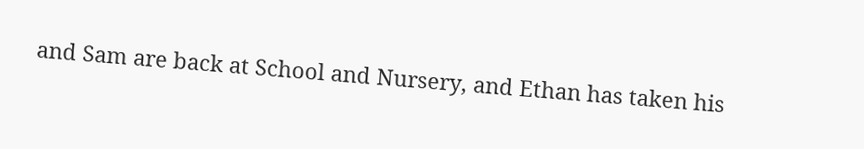and Sam are back at School and Nursery, and Ethan has taken his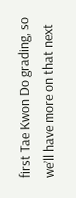first Tae Kwon Do grading, so we’ll have more on that next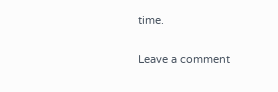time.

Leave a comment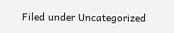Filed under Uncategorized